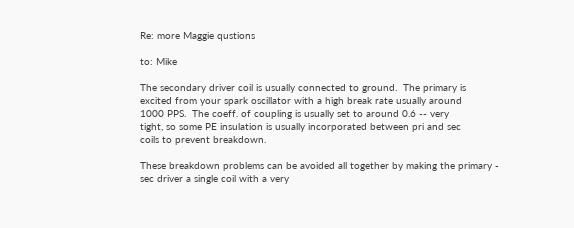Re: more Maggie qustions

to: Mike

The secondary driver coil is usually connected to ground.  The primary is
excited from your spark oscillator with a high break rate usually around
1000 PPS.  The coeff. of coupling is usually set to around 0.6 -- very
tight, so some PE insulation is usually incorporated between pri and sec
coils to prevent breakdown.

These breakdown problems can be avoided all together by making the primary -
sec driver a single coil with a very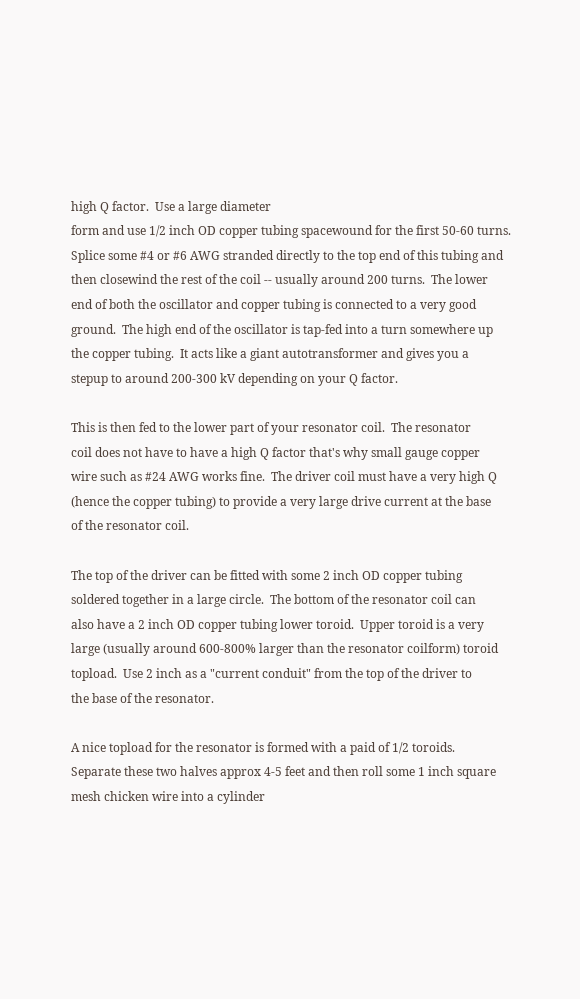high Q factor.  Use a large diameter
form and use 1/2 inch OD copper tubing spacewound for the first 50-60 turns.
Splice some #4 or #6 AWG stranded directly to the top end of this tubing and
then closewind the rest of the coil -- usually around 200 turns.  The lower
end of both the oscillator and copper tubing is connected to a very good
ground.  The high end of the oscillator is tap-fed into a turn somewhere up
the copper tubing.  It acts like a giant autotransformer and gives you a
stepup to around 200-300 kV depending on your Q factor.

This is then fed to the lower part of your resonator coil.  The resonator
coil does not have to have a high Q factor that's why small gauge copper
wire such as #24 AWG works fine.  The driver coil must have a very high Q
(hence the copper tubing) to provide a very large drive current at the base
of the resonator coil.

The top of the driver can be fitted with some 2 inch OD copper tubing
soldered together in a large circle.  The bottom of the resonator coil can
also have a 2 inch OD copper tubing lower toroid.  Upper toroid is a very
large (usually around 600-800% larger than the resonator coilform) toroid
topload.  Use 2 inch as a "current conduit" from the top of the driver to
the base of the resonator.

A nice topload for the resonator is formed with a paid of 1/2 toroids.
Separate these two halves approx 4-5 feet and then roll some 1 inch square
mesh chicken wire into a cylinder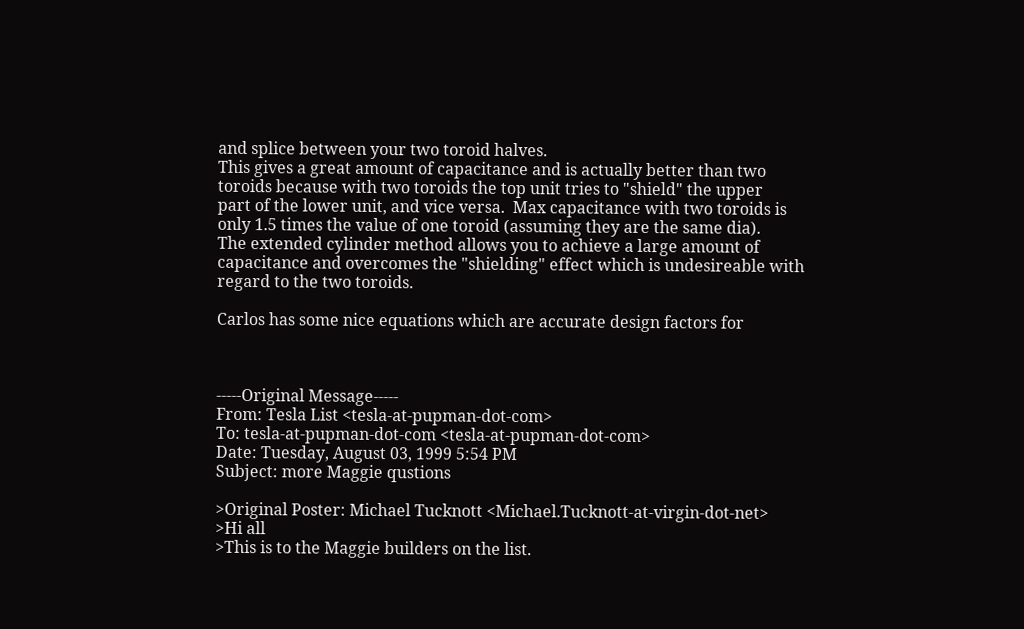and splice between your two toroid halves.
This gives a great amount of capacitance and is actually better than two
toroids because with two toroids the top unit tries to "shield" the upper
part of the lower unit, and vice versa.  Max capacitance with two toroids is
only 1.5 times the value of one toroid (assuming they are the same dia).
The extended cylinder method allows you to achieve a large amount of
capacitance and overcomes the "shielding" effect which is undesireable with
regard to the two toroids.

Carlos has some nice equations which are accurate design factors for



-----Original Message-----
From: Tesla List <tesla-at-pupman-dot-com>
To: tesla-at-pupman-dot-com <tesla-at-pupman-dot-com>
Date: Tuesday, August 03, 1999 5:54 PM
Subject: more Maggie qustions

>Original Poster: Michael Tucknott <Michael.Tucknott-at-virgin-dot-net>
>Hi all
>This is to the Maggie builders on the list.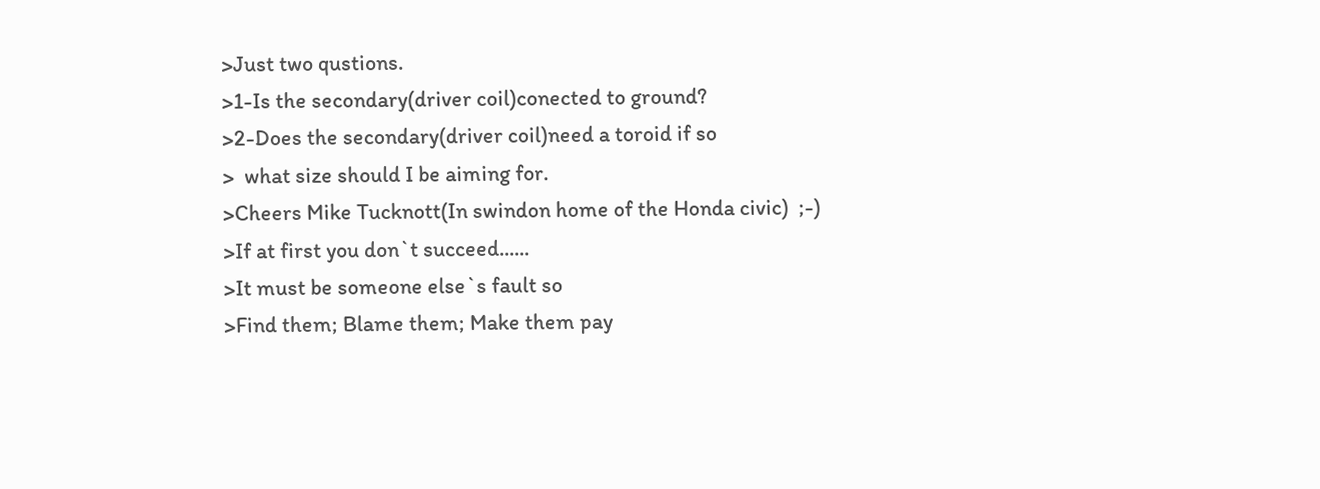>Just two qustions.
>1-Is the secondary(driver coil)conected to ground?
>2-Does the secondary(driver coil)need a toroid if so
>  what size should I be aiming for.
>Cheers Mike Tucknott(In swindon home of the Honda civic)  ;-)
>If at first you don`t succeed......
>It must be someone else`s fault so
>Find them; Blame them; Make them pay